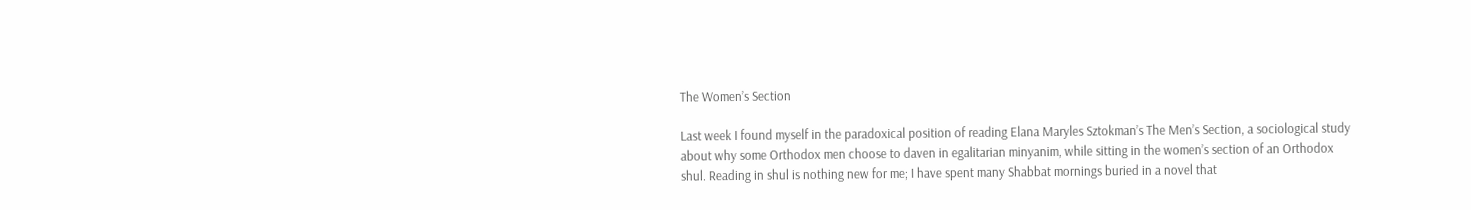The Women’s Section

Last week I found myself in the paradoxical position of reading Elana Maryles Sztokman’s The Men’s Section, a sociological study about why some Orthodox men choose to daven in egalitarian minyanim, while sitting in the women’s section of an Orthodox shul. Reading in shul is nothing new for me; I have spent many Shabbat mornings buried in a novel that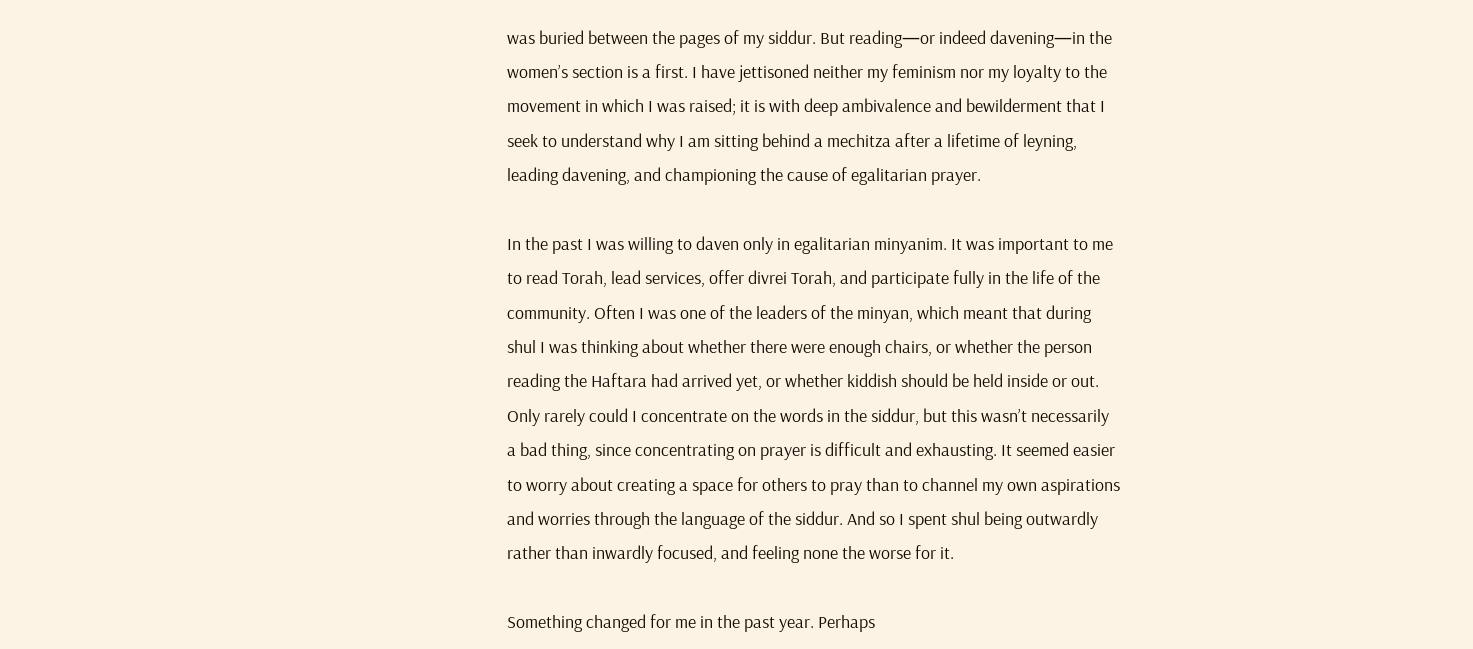was buried between the pages of my siddur. But reading—or indeed davening—in the women’s section is a first. I have jettisoned neither my feminism nor my loyalty to the movement in which I was raised; it is with deep ambivalence and bewilderment that I seek to understand why I am sitting behind a mechitza after a lifetime of leyning, leading davening, and championing the cause of egalitarian prayer.

In the past I was willing to daven only in egalitarian minyanim. It was important to me to read Torah, lead services, offer divrei Torah, and participate fully in the life of the community. Often I was one of the leaders of the minyan, which meant that during shul I was thinking about whether there were enough chairs, or whether the person reading the Haftara had arrived yet, or whether kiddish should be held inside or out. Only rarely could I concentrate on the words in the siddur, but this wasn’t necessarily a bad thing, since concentrating on prayer is difficult and exhausting. It seemed easier to worry about creating a space for others to pray than to channel my own aspirations and worries through the language of the siddur. And so I spent shul being outwardly rather than inwardly focused, and feeling none the worse for it.

Something changed for me in the past year. Perhaps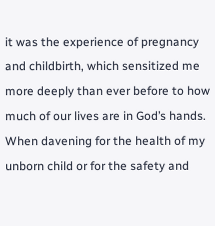it was the experience of pregnancy and childbirth, which sensitized me more deeply than ever before to how much of our lives are in God’s hands. When davening for the health of my unborn child or for the safety and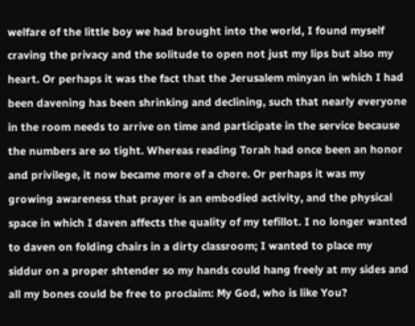welfare of the little boy we had brought into the world, I found myself craving the privacy and the solitude to open not just my lips but also my heart. Or perhaps it was the fact that the Jerusalem minyan in which I had been davening has been shrinking and declining, such that nearly everyone in the room needs to arrive on time and participate in the service because the numbers are so tight. Whereas reading Torah had once been an honor and privilege, it now became more of a chore. Or perhaps it was my growing awareness that prayer is an embodied activity, and the physical space in which I daven affects the quality of my tefillot. I no longer wanted to daven on folding chairs in a dirty classroom; I wanted to place my siddur on a proper shtender so my hands could hang freely at my sides and all my bones could be free to proclaim: My God, who is like You?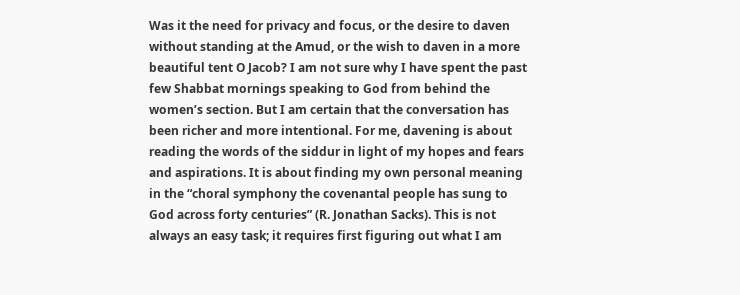Was it the need for privacy and focus, or the desire to daven without standing at the Amud, or the wish to daven in a more beautiful tent O Jacob? I am not sure why I have spent the past few Shabbat mornings speaking to God from behind the women’s section. But I am certain that the conversation has been richer and more intentional. For me, davening is about reading the words of the siddur in light of my hopes and fears and aspirations. It is about finding my own personal meaning in the “choral symphony the covenantal people has sung to God across forty centuries” (R. Jonathan Sacks). This is not always an easy task; it requires first figuring out what I am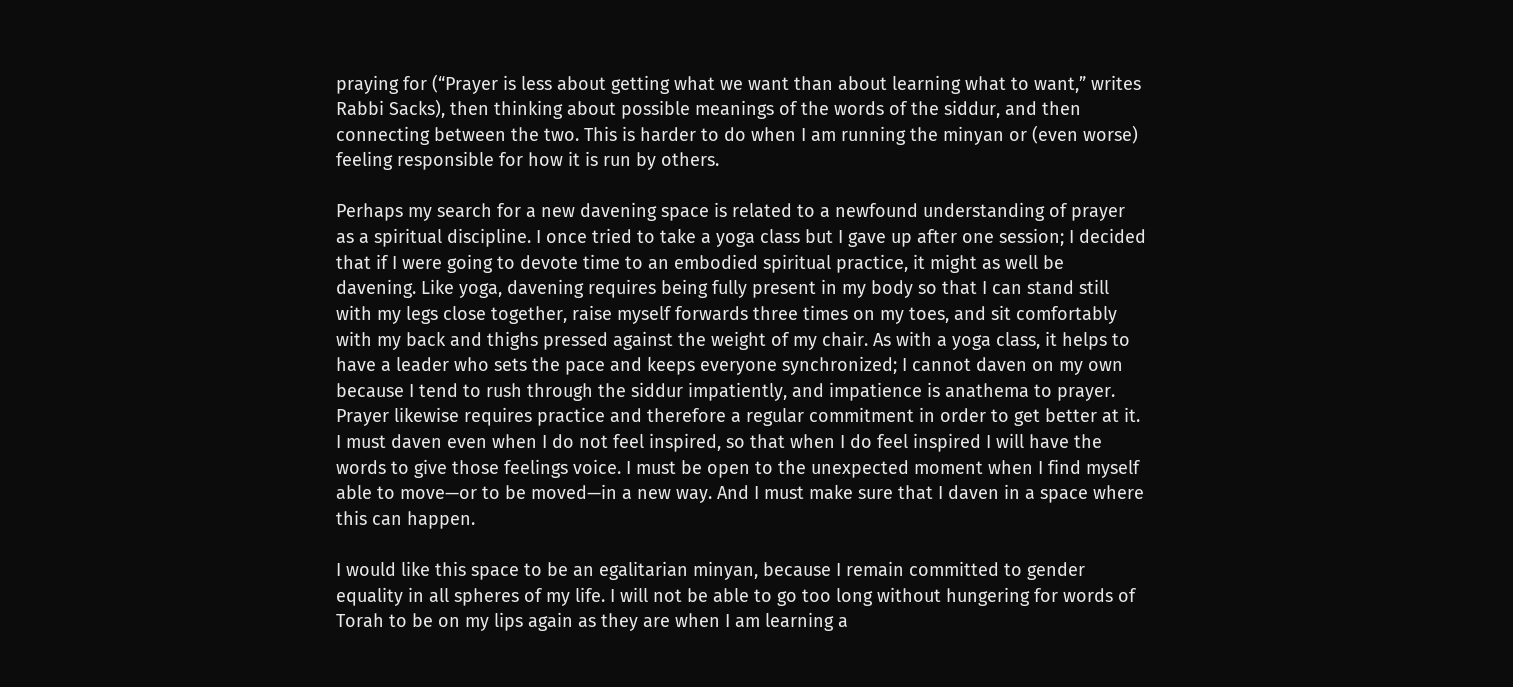praying for (“Prayer is less about getting what we want than about learning what to want,” writes Rabbi Sacks), then thinking about possible meanings of the words of the siddur, and then connecting between the two. This is harder to do when I am running the minyan or (even worse) feeling responsible for how it is run by others.

Perhaps my search for a new davening space is related to a newfound understanding of prayer as a spiritual discipline. I once tried to take a yoga class but I gave up after one session; I decided that if I were going to devote time to an embodied spiritual practice, it might as well be davening. Like yoga, davening requires being fully present in my body so that I can stand still with my legs close together, raise myself forwards three times on my toes, and sit comfortably with my back and thighs pressed against the weight of my chair. As with a yoga class, it helps to have a leader who sets the pace and keeps everyone synchronized; I cannot daven on my own because I tend to rush through the siddur impatiently, and impatience is anathema to prayer. Prayer likewise requires practice and therefore a regular commitment in order to get better at it. I must daven even when I do not feel inspired, so that when I do feel inspired I will have the words to give those feelings voice. I must be open to the unexpected moment when I find myself able to move—or to be moved—in a new way. And I must make sure that I daven in a space where this can happen.

I would like this space to be an egalitarian minyan, because I remain committed to gender equality in all spheres of my life. I will not be able to go too long without hungering for words of Torah to be on my lips again as they are when I am learning a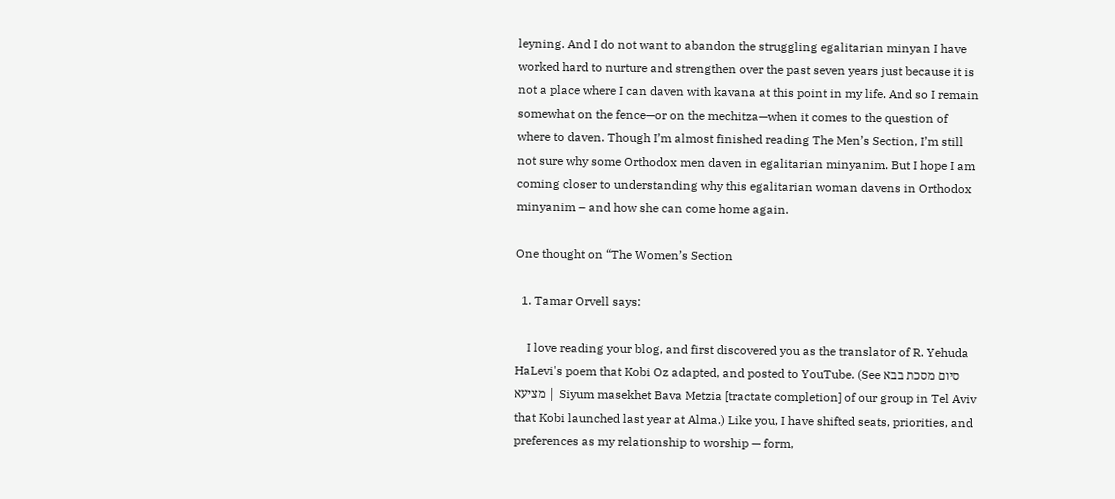leyning. And I do not want to abandon the struggling egalitarian minyan I have worked hard to nurture and strengthen over the past seven years just because it is not a place where I can daven with kavana at this point in my life. And so I remain somewhat on the fence—or on the mechitza—when it comes to the question of where to daven. Though I’m almost finished reading The Men’s Section, I’m still not sure why some Orthodox men daven in egalitarian minyanim. But I hope I am coming closer to understanding why this egalitarian woman davens in Orthodox minyanim – and how she can come home again.

One thought on “The Women’s Section

  1. Tamar Orvell says:

    I love reading your blog, and first discovered you as the translator of R. Yehuda HaLevi's poem that Kobi Oz adapted, and posted to YouTube. (See סיום מסכת בבא מציעא | Siyum masekhet Bava Metzia [tractate completion] of our group in Tel Aviv that Kobi launched last year at Alma.) Like you, I have shifted seats, priorities, and preferences as my relationship to worship — form,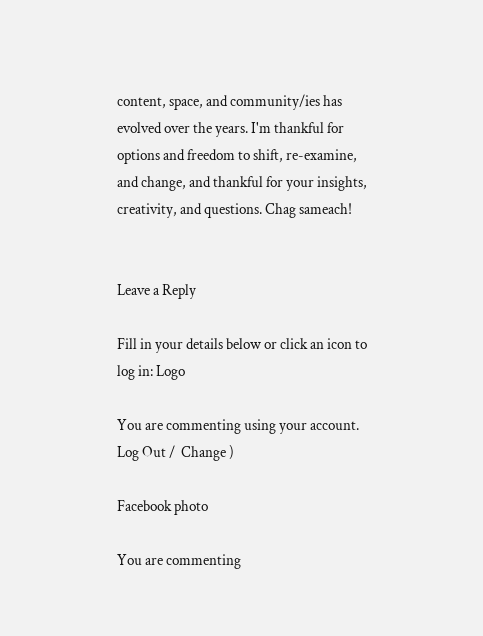content, space, and community/ies has evolved over the years. I'm thankful for options and freedom to shift, re-examine, and change, and thankful for your insights, creativity, and questions. Chag sameach!


Leave a Reply

Fill in your details below or click an icon to log in: Logo

You are commenting using your account. Log Out /  Change )

Facebook photo

You are commenting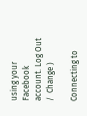using your Facebook account. Log Out /  Change )

Connecting to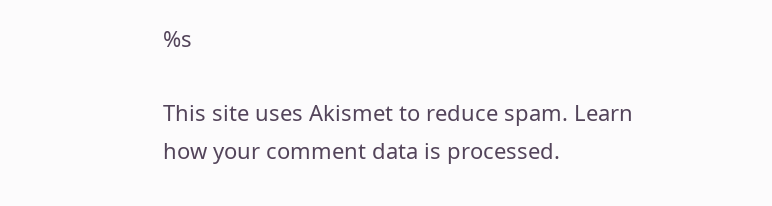%s

This site uses Akismet to reduce spam. Learn how your comment data is processed.